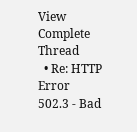View Complete Thread
  • Re: HTTP Error 502.3 - Bad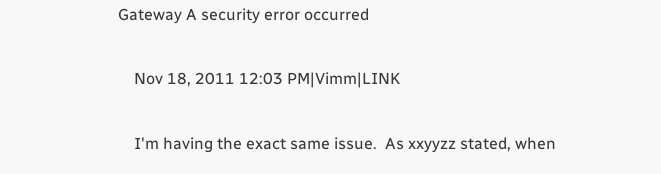Gateway A security error occurred

    Nov 18, 2011 12:03 PM|Vimm|LINK

    I'm having the exact same issue.  As xxyyzz stated, when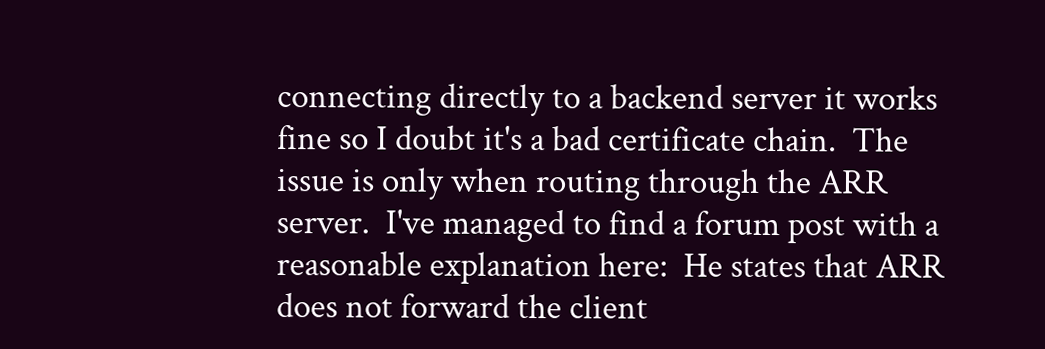connecting directly to a backend server it works fine so I doubt it's a bad certificate chain.  The issue is only when routing through the ARR server.  I've managed to find a forum post with a reasonable explanation here:  He states that ARR does not forward the client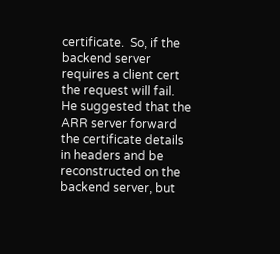certificate.  So, if the backend server requires a client cert the request will fail.  He suggested that the ARR server forward the certificate details in headers and be reconstructed on the backend server, but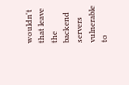wouldn't that leave the backend servers vulnerable to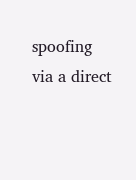spoofing via a direct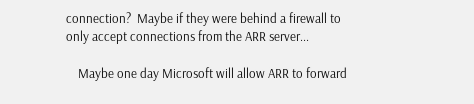connection?  Maybe if they were behind a firewall to only accept connections from the ARR server...

    Maybe one day Microsoft will allow ARR to forward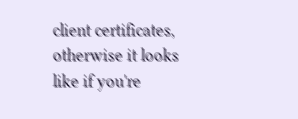client certificates, otherwise it looks like if you're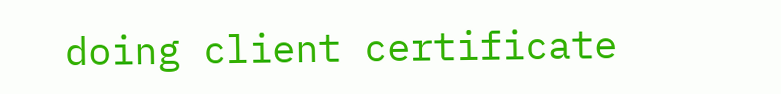doing client certificate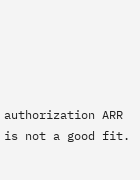authorization ARR is not a good fit.